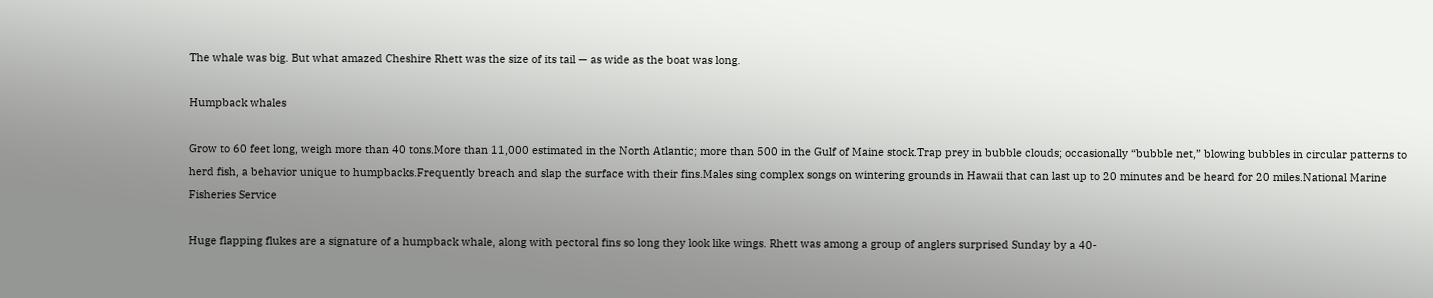The whale was big. But what amazed Cheshire Rhett was the size of its tail — as wide as the boat was long.

Humpback whales

Grow to 60 feet long, weigh more than 40 tons.More than 11,000 estimated in the North Atlantic; more than 500 in the Gulf of Maine stock.Trap prey in bubble clouds; occasionally “bubble net,” blowing bubbles in circular patterns to herd fish, a behavior unique to humpbacks.Frequently breach and slap the surface with their fins.Males sing complex songs on wintering grounds in Hawaii that can last up to 20 minutes and be heard for 20 miles.National Marine Fisheries Service

Huge flapping flukes are a signature of a humpback whale, along with pectoral fins so long they look like wings. Rhett was among a group of anglers surprised Sunday by a 40-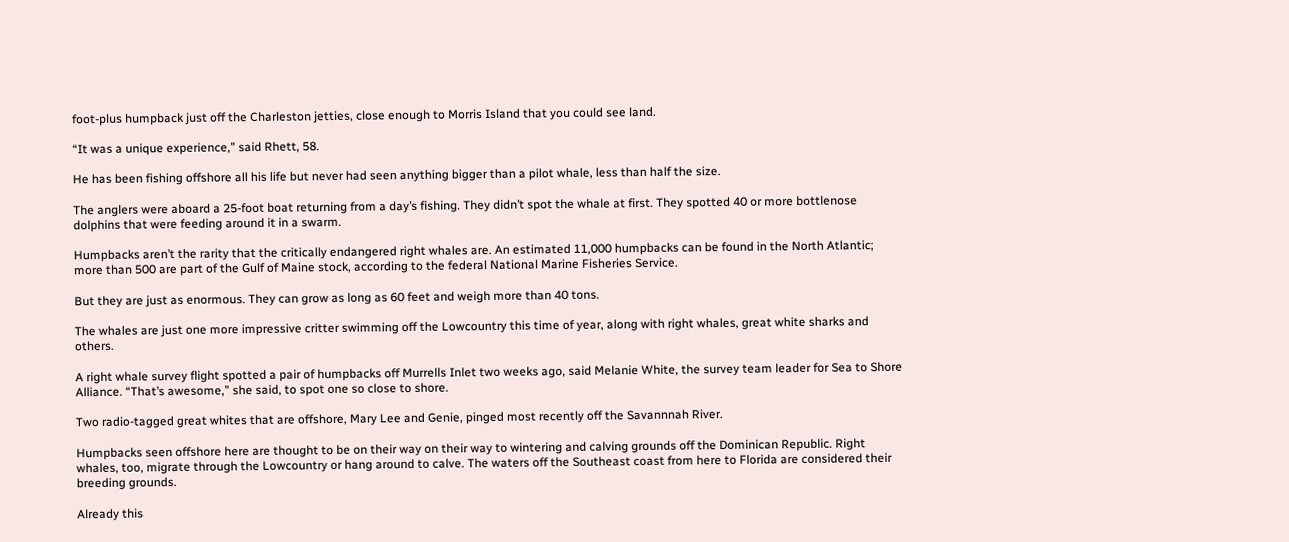foot-plus humpback just off the Charleston jetties, close enough to Morris Island that you could see land.

“It was a unique experience,” said Rhett, 58.

He has been fishing offshore all his life but never had seen anything bigger than a pilot whale, less than half the size.

The anglers were aboard a 25-foot boat returning from a day’s fishing. They didn’t spot the whale at first. They spotted 40 or more bottlenose dolphins that were feeding around it in a swarm.

Humpbacks aren’t the rarity that the critically endangered right whales are. An estimated 11,000 humpbacks can be found in the North Atlantic; more than 500 are part of the Gulf of Maine stock, according to the federal National Marine Fisheries Service.

But they are just as enormous. They can grow as long as 60 feet and weigh more than 40 tons.

The whales are just one more impressive critter swimming off the Lowcountry this time of year, along with right whales, great white sharks and others.

A right whale survey flight spotted a pair of humpbacks off Murrells Inlet two weeks ago, said Melanie White, the survey team leader for Sea to Shore Alliance. “That’s awesome,” she said, to spot one so close to shore.

Two radio-tagged great whites that are offshore, Mary Lee and Genie, pinged most recently off the Savannnah River.

Humpbacks seen offshore here are thought to be on their way on their way to wintering and calving grounds off the Dominican Republic. Right whales, too, migrate through the Lowcountry or hang around to calve. The waters off the Southeast coast from here to Florida are considered their breeding grounds.

Already this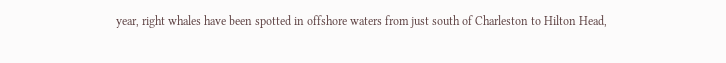year, right whales have been spotted in offshore waters from just south of Charleston to Hilton Head,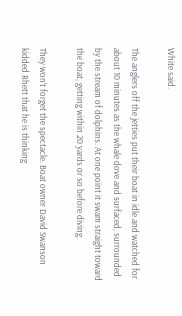White said.

The anglers off the jetties put their boat in idle and watched for about 10 minutes as the whale dove and surfaced, surrounded by the stream of dolphins. At one point it swam straight toward the boat, getting within 20 yards or so before diving.

They won’t forget the spectacle. Boat owner David Swanson kidded Rhett that he is thinking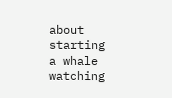about starting a whale watching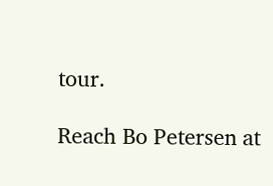tour.

Reach Bo Petersen at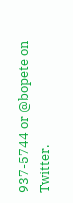937-5744 or @bopete on Twitter.